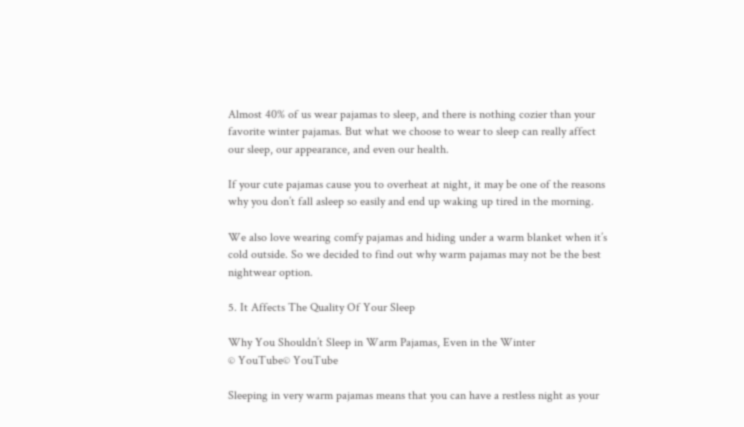Almost 40% of us wear pajamas to sleep, and there is nothing cozier than your favorite winter pajamas. But what we choose to wear to sleep can really affect our sleep, our appearance, and even our health.

If your cute pajamas cause you to overheat at night, it may be one of the reasons why you don’t fall asleep so easily and end up waking up tired in the morning.

We also love wearing comfy pajamas and hiding under a warm blanket when it’s cold outside. So we decided to find out why warm pajamas may not be the best nightwear option.

5. It Affects The Quality Of Your Sleep

Why You Shouldn’t Sleep in Warm Pajamas, Even in the Winter
© YouTube© YouTube

Sleeping in very warm pajamas means that you can have a restless night as your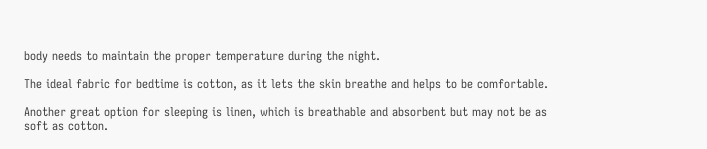body needs to maintain the proper temperature during the night.

The ideal fabric for bedtime is cotton, as it lets the skin breathe and helps to be comfortable.

Another great option for sleeping is linen, which is breathable and absorbent but may not be as soft as cotton.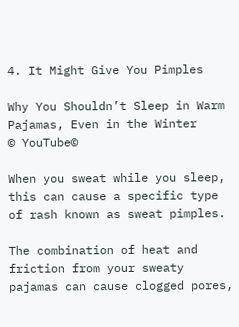4. It Might Give You Pimples

Why You Shouldn’t Sleep in Warm Pajamas, Even in the Winter
© YouTube©

When you sweat while you sleep, this can cause a specific type of rash known as sweat pimples.

The combination of heat and friction from your sweaty pajamas can cause clogged pores,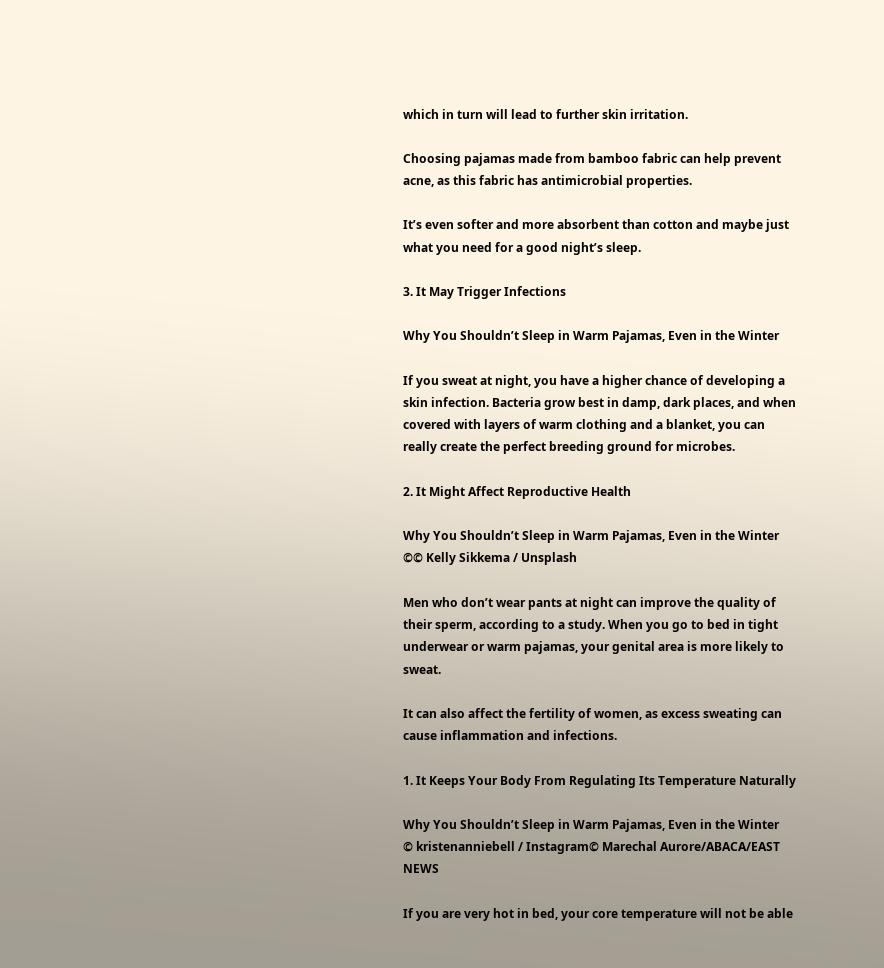which in turn will lead to further skin irritation.

Choosing pajamas made from bamboo fabric can help prevent acne, as this fabric has antimicrobial properties.

It’s even softer and more absorbent than cotton and maybe just what you need for a good night’s sleep.

3. It May Trigger Infections

Why You Shouldn’t Sleep in Warm Pajamas, Even in the Winter

If you sweat at night, you have a higher chance of developing a skin infection. Bacteria grow best in damp, dark places, and when covered with layers of warm clothing and a blanket, you can really create the perfect breeding ground for microbes.

2. It Might Affect Reproductive Health

Why You Shouldn’t Sleep in Warm Pajamas, Even in the Winter
©© Kelly Sikkema / Unsplash

Men who don’t wear pants at night can improve the quality of their sperm, according to a study. When you go to bed in tight underwear or warm pajamas, your genital area is more likely to sweat.

It can also affect the fertility of women, as excess sweating can cause inflammation and infections.

1. It Keeps Your Body From Regulating Its Temperature Naturally

Why You Shouldn’t Sleep in Warm Pajamas, Even in the Winter
© kristenanniebell / Instagram© Marechal Aurore/ABACA/EAST NEWS

If you are very hot in bed, your core temperature will not be able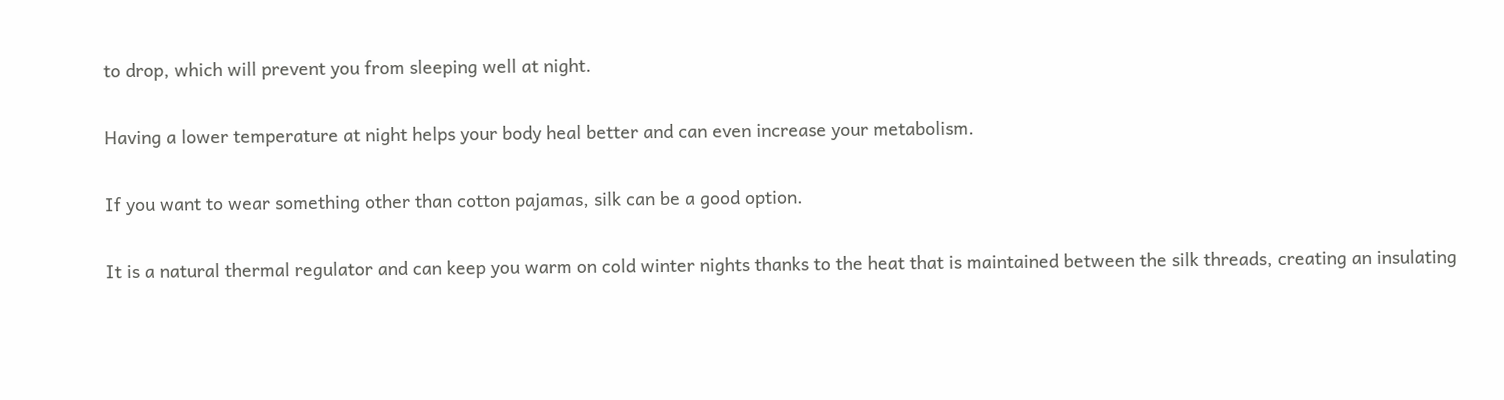to drop, which will prevent you from sleeping well at night.

Having a lower temperature at night helps your body heal better and can even increase your metabolism.

If you want to wear something other than cotton pajamas, silk can be a good option.

It is a natural thermal regulator and can keep you warm on cold winter nights thanks to the heat that is maintained between the silk threads, creating an insulating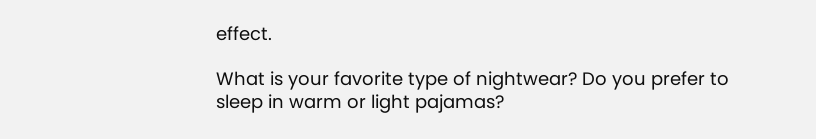effect.

What is your favorite type of nightwear? Do you prefer to sleep in warm or light pajamas?